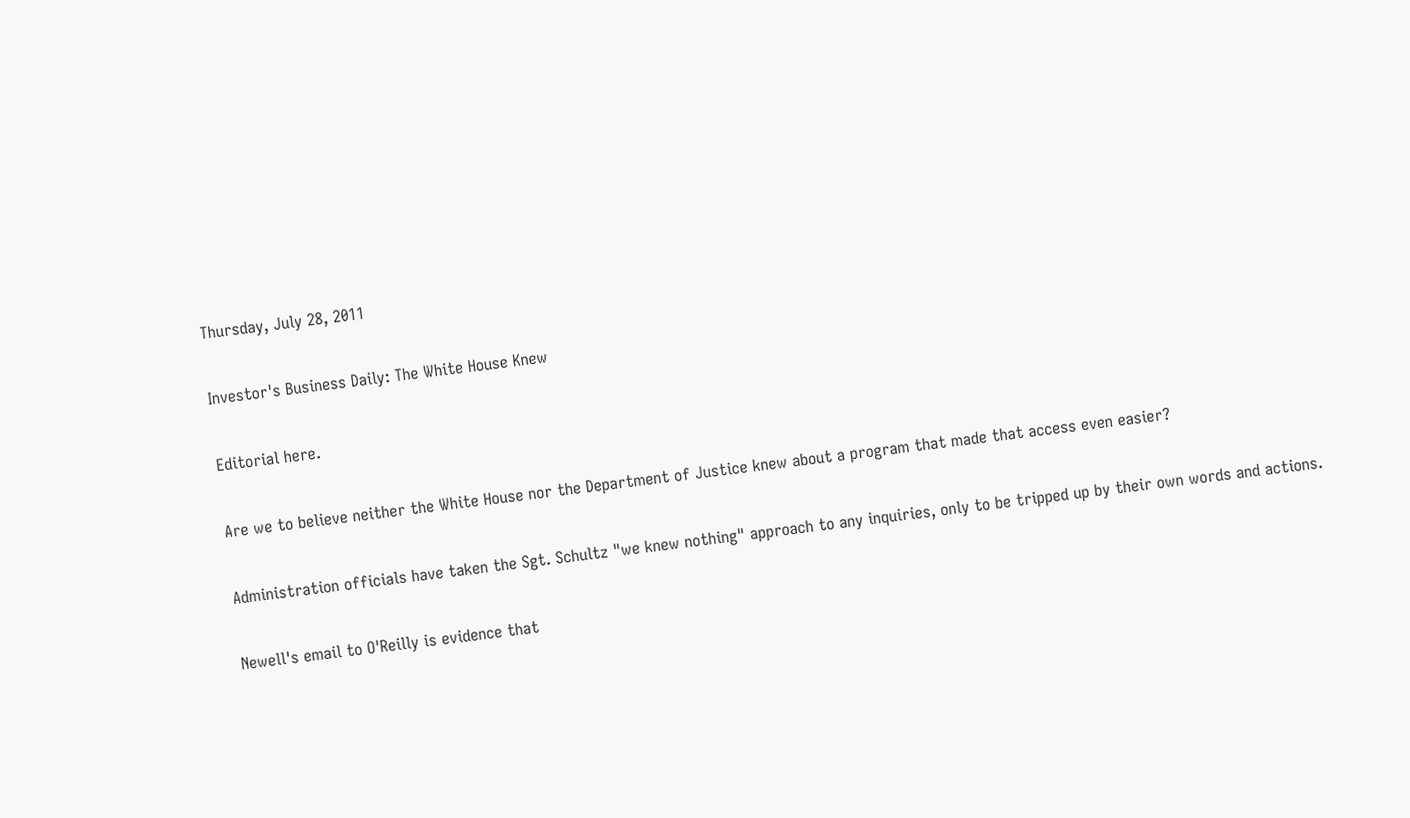Thursday, July 28, 2011

Investor's Business Daily: The White House Knew

Editorial here.

Are we to believe neither the White House nor the Department of Justice knew about a program that made that access even easier?

Administration officials have taken the Sgt. Schultz "we knew nothing" approach to any inquiries, only to be tripped up by their own words and actions.

Newell's email to O'Reilly is evidence that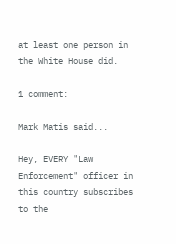at least one person in the White House did.

1 comment:

Mark Matis said...

Hey, EVERY "Law Enforcement" officer in this country subscribes to the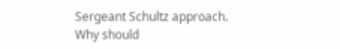Sergeant Schultz approach. Why should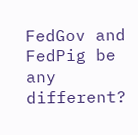FedGov and FedPig be any different?